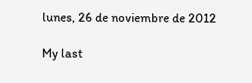lunes, 26 de noviembre de 2012

My last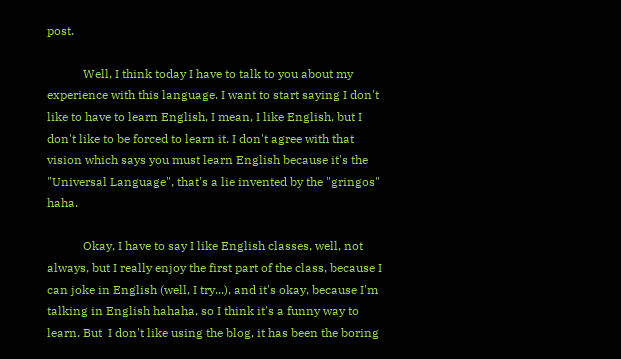post.

            Well, I think today I have to talk to you about my experience with this language. I want to start saying I don't like to have to learn English, I mean, I like English, but I don't like to be forced to learn it. I don't agree with that vision which says you must learn English because it's the "Universal Language", that's a lie invented by the "gringos" haha.

            Okay, I have to say I like English classes, well, not always, but I really enjoy the first part of the class, because I can joke in English (well, I try...), and it's okay, because I'm talking in English hahaha, so I think it's a funny way to learn. But  I don't like using the blog, it has been the boring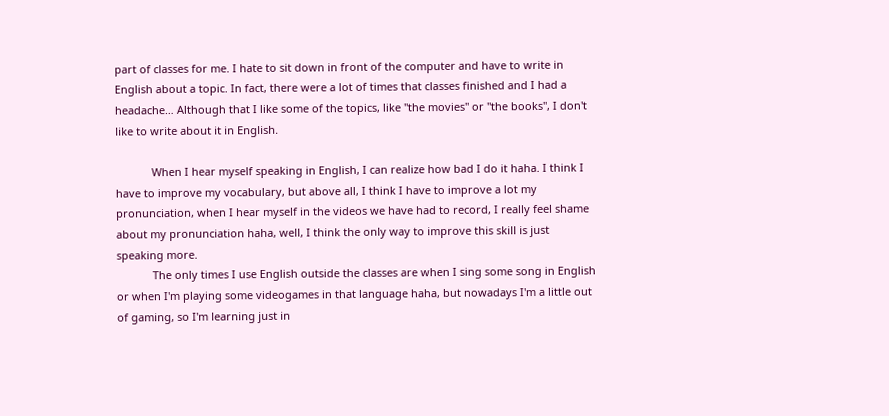part of classes for me. I hate to sit down in front of the computer and have to write in English about a topic. In fact, there were a lot of times that classes finished and I had a headache… Although that I like some of the topics, like "the movies" or "the books", I don't like to write about it in English.

            When I hear myself speaking in English, I can realize how bad I do it haha. I think I have to improve my vocabulary, but above all, I think I have to improve a lot my pronunciation, when I hear myself in the videos we have had to record, I really feel shame about my pronunciation haha, well, I think the only way to improve this skill is just speaking more.
            The only times I use English outside the classes are when I sing some song in English or when I'm playing some videogames in that language haha, but nowadays I'm a little out of gaming, so I'm learning just in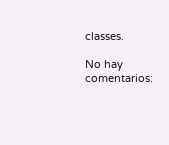classes.

No hay comentarios: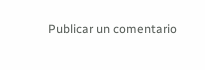Publicar un comentario